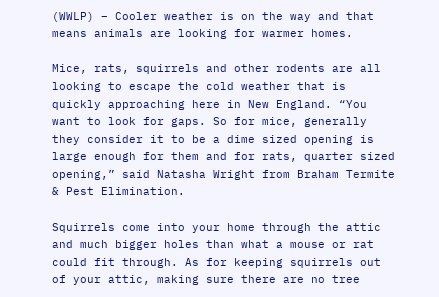(WWLP) – Cooler weather is on the way and that means animals are looking for warmer homes.

Mice, rats, squirrels and other rodents are all looking to escape the cold weather that is quickly approaching here in New England. “You want to look for gaps. So for mice, generally they consider it to be a dime sized opening is large enough for them and for rats, quarter sized opening,” said Natasha Wright from Braham Termite & Pest Elimination.

Squirrels come into your home through the attic and much bigger holes than what a mouse or rat could fit through. As for keeping squirrels out of your attic, making sure there are no tree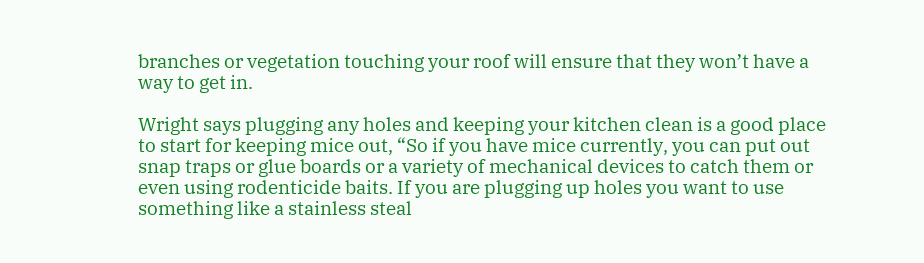branches or vegetation touching your roof will ensure that they won’t have a way to get in.

Wright says plugging any holes and keeping your kitchen clean is a good place to start for keeping mice out, “So if you have mice currently, you can put out snap traps or glue boards or a variety of mechanical devices to catch them or even using rodenticide baits. If you are plugging up holes you want to use something like a stainless steal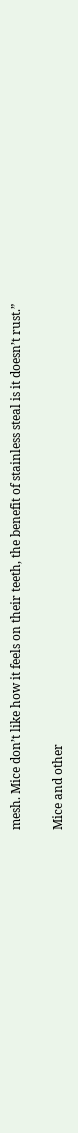mesh. Mice don’t like how it feels on their teeth, the benefit of stainless steal is it doesn’t rust.”

Mice and other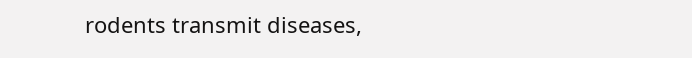rodents transmit diseases,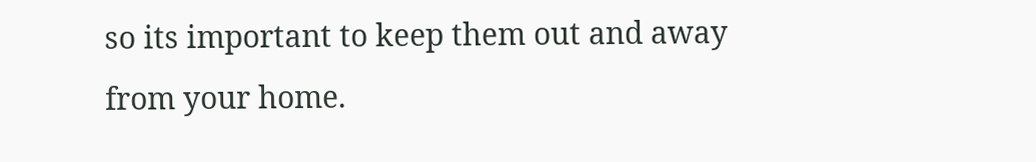so its important to keep them out and away from your home.